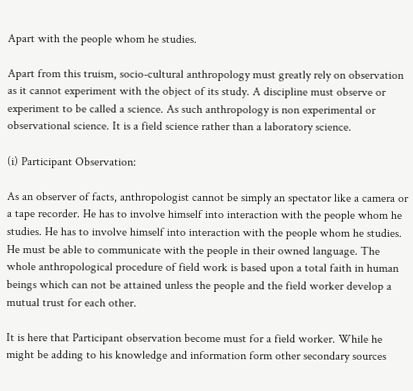Apart with the people whom he studies.

Apart from this truism, socio-cultural anthropology must greatly rely on observation as it cannot experiment with the object of its study. A discipline must observe or experiment to be called a science. As such anthropology is non experimental or observational science. It is a field science rather than a laboratory science.

(i) Participant Observation:

As an observer of facts, anthropologist cannot be simply an spectator like a camera or a tape recorder. He has to involve himself into interaction with the people whom he studies. He has to involve himself into interaction with the people whom he studies. He must be able to communicate with the people in their owned language. The whole anthropological procedure of field work is based upon a total faith in human beings which can not be attained unless the people and the field worker develop a mutual trust for each other.

It is here that Participant observation become must for a field worker. While he might be adding to his knowledge and information form other secondary sources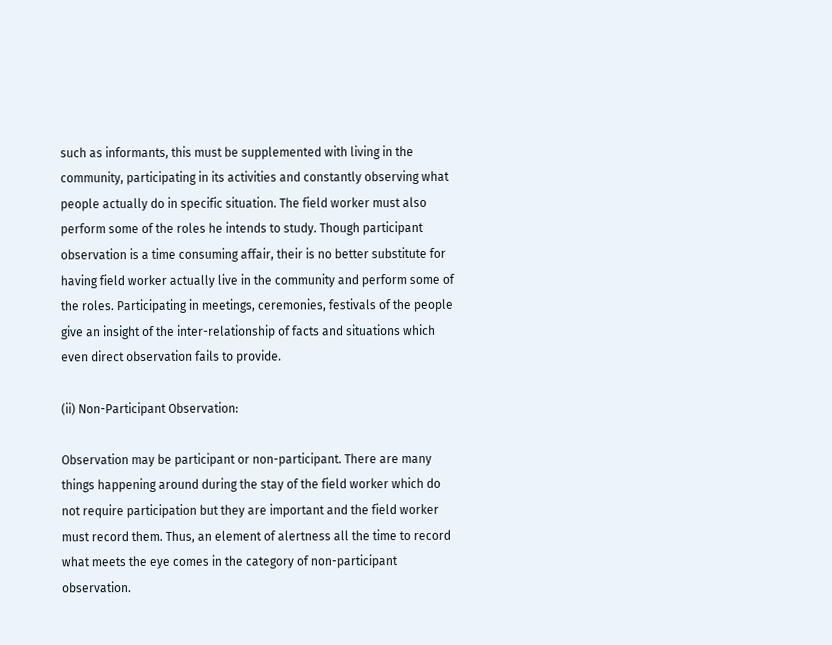such as informants, this must be supplemented with living in the community, participating in its activities and constantly observing what people actually do in specific situation. The field worker must also perform some of the roles he intends to study. Though participant observation is a time consuming affair, their is no better substitute for having field worker actually live in the community and perform some of the roles. Participating in meetings, ceremonies, festivals of the people give an insight of the inter-relationship of facts and situations which even direct observation fails to provide.

(ii) Non-Participant Observation:

Observation may be participant or non-participant. There are many things happening around during the stay of the field worker which do not require participation but they are important and the field worker must record them. Thus, an element of alertness all the time to record what meets the eye comes in the category of non-participant observation.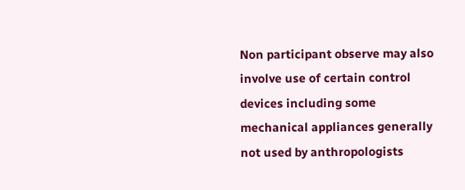Non participant observe may also involve use of certain control devices including some mechanical appliances generally not used by anthropologists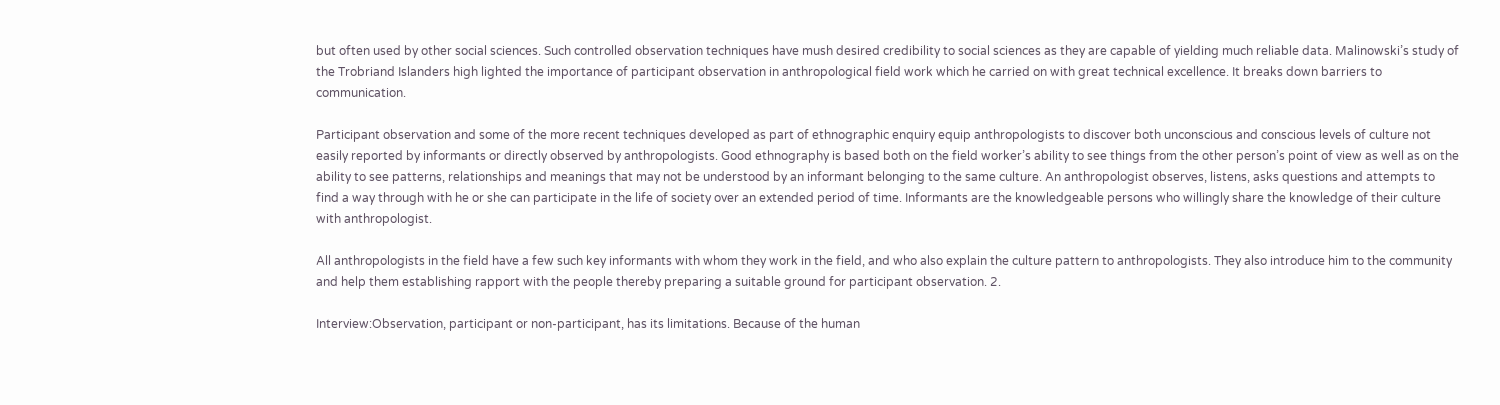but often used by other social sciences. Such controlled observation techniques have mush desired credibility to social sciences as they are capable of yielding much reliable data. Malinowski’s study of the Trobriand Islanders high lighted the importance of participant observation in anthropological field work which he carried on with great technical excellence. It breaks down barriers to communication.

Participant observation and some of the more recent techniques developed as part of ethnographic enquiry equip anthropologists to discover both unconscious and conscious levels of culture not easily reported by informants or directly observed by anthropologists. Good ethnography is based both on the field worker’s ability to see things from the other person’s point of view as well as on the ability to see patterns, relationships and meanings that may not be understood by an informant belonging to the same culture. An anthropologist observes, listens, asks questions and attempts to find a way through with he or she can participate in the life of society over an extended period of time. Informants are the knowledgeable persons who willingly share the knowledge of their culture with anthropologist.

All anthropologists in the field have a few such key informants with whom they work in the field, and who also explain the culture pattern to anthropologists. They also introduce him to the community and help them establishing rapport with the people thereby preparing a suitable ground for participant observation. 2.

Interview:Observation, participant or non-participant, has its limitations. Because of the human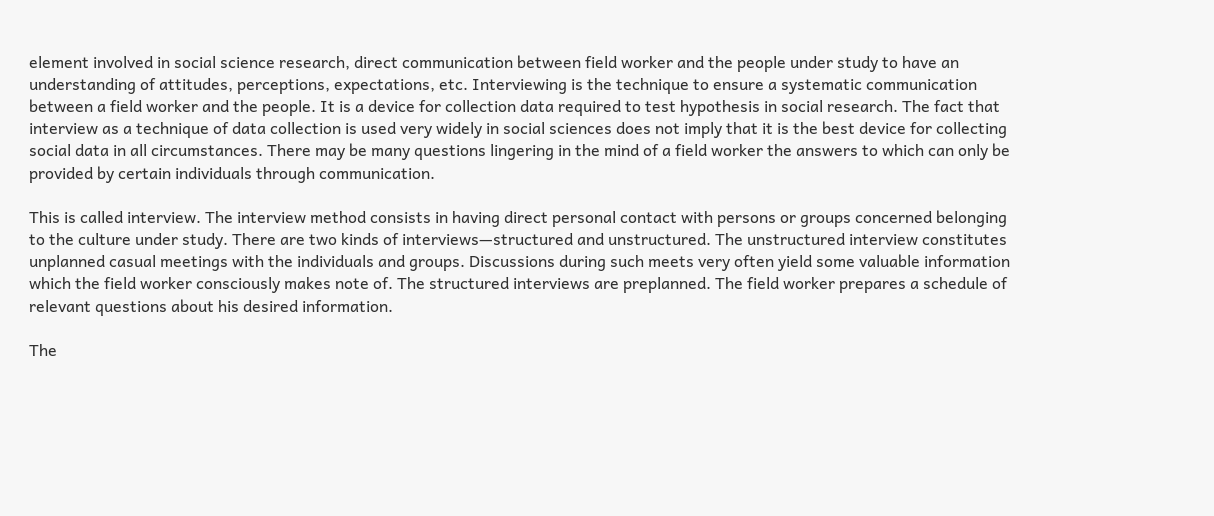element involved in social science research, direct communication between field worker and the people under study to have an understanding of attitudes, perceptions, expectations, etc. Interviewing is the technique to ensure a systematic communication between a field worker and the people. It is a device for collection data required to test hypothesis in social research. The fact that interview as a technique of data collection is used very widely in social sciences does not imply that it is the best device for collecting social data in all circumstances. There may be many questions lingering in the mind of a field worker the answers to which can only be provided by certain individuals through communication.

This is called interview. The interview method consists in having direct personal contact with persons or groups concerned belonging to the culture under study. There are two kinds of interviews—structured and unstructured. The unstructured interview constitutes unplanned casual meetings with the individuals and groups. Discussions during such meets very often yield some valuable information which the field worker consciously makes note of. The structured interviews are preplanned. The field worker prepares a schedule of relevant questions about his desired information.

The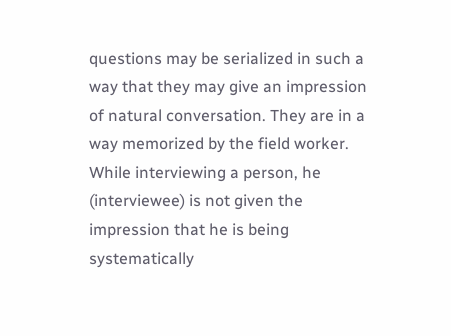questions may be serialized in such a way that they may give an impression of natural conversation. They are in a way memorized by the field worker. While interviewing a person, he (interviewee) is not given the impression that he is being systematically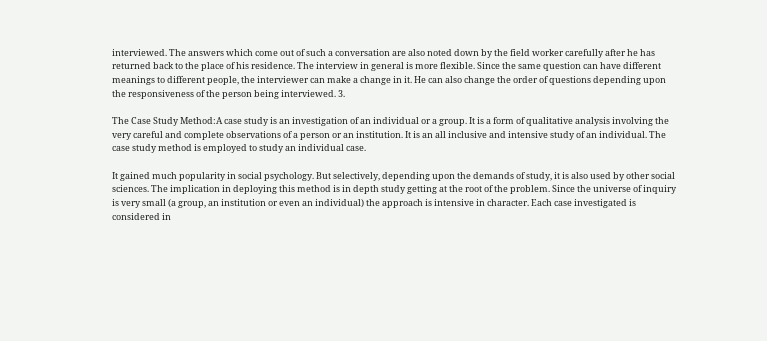interviewed. The answers which come out of such a conversation are also noted down by the field worker carefully after he has returned back to the place of his residence. The interview in general is more flexible. Since the same question can have different meanings to different people, the interviewer can make a change in it. He can also change the order of questions depending upon the responsiveness of the person being interviewed. 3.

The Case Study Method:A case study is an investigation of an individual or a group. It is a form of qualitative analysis involving the very careful and complete observations of a person or an institution. It is an all inclusive and intensive study of an individual. The case study method is employed to study an individual case.

It gained much popularity in social psychology. But selectively, depending upon the demands of study, it is also used by other social sciences. The implication in deploying this method is in depth study getting at the root of the problem. Since the universe of inquiry is very small (a group, an institution or even an individual) the approach is intensive in character. Each case investigated is considered in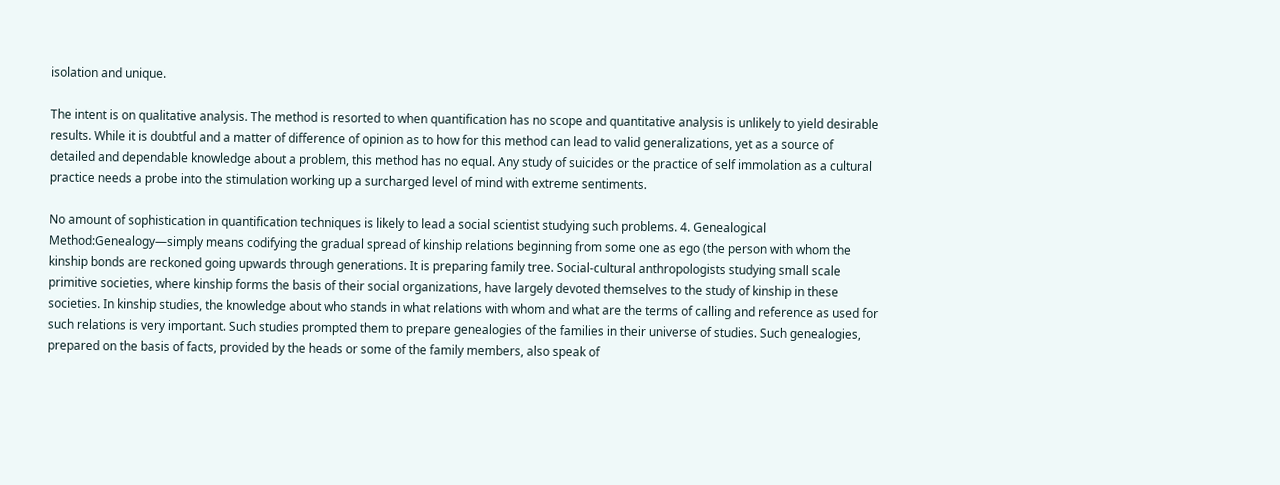isolation and unique.

The intent is on qualitative analysis. The method is resorted to when quantification has no scope and quantitative analysis is unlikely to yield desirable results. While it is doubtful and a matter of difference of opinion as to how for this method can lead to valid generalizations, yet as a source of detailed and dependable knowledge about a problem, this method has no equal. Any study of suicides or the practice of self immolation as a cultural practice needs a probe into the stimulation working up a surcharged level of mind with extreme sentiments.

No amount of sophistication in quantification techniques is likely to lead a social scientist studying such problems. 4. Genealogical Method:Genealogy—simply means codifying the gradual spread of kinship relations beginning from some one as ego (the person with whom the kinship bonds are reckoned going upwards through generations. It is preparing family tree. Social-cultural anthropologists studying small scale primitive societies, where kinship forms the basis of their social organizations, have largely devoted themselves to the study of kinship in these societies. In kinship studies, the knowledge about who stands in what relations with whom and what are the terms of calling and reference as used for such relations is very important. Such studies prompted them to prepare genealogies of the families in their universe of studies. Such genealogies, prepared on the basis of facts, provided by the heads or some of the family members, also speak of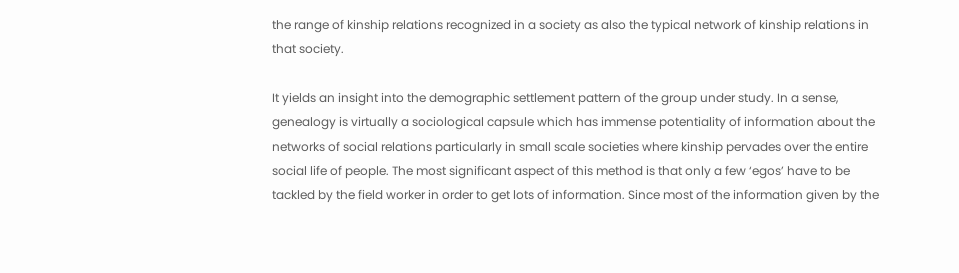the range of kinship relations recognized in a society as also the typical network of kinship relations in that society.

It yields an insight into the demographic settlement pattern of the group under study. In a sense, genealogy is virtually a sociological capsule which has immense potentiality of information about the networks of social relations particularly in small scale societies where kinship pervades over the entire social life of people. The most significant aspect of this method is that only a few ‘egos’ have to be tackled by the field worker in order to get lots of information. Since most of the information given by the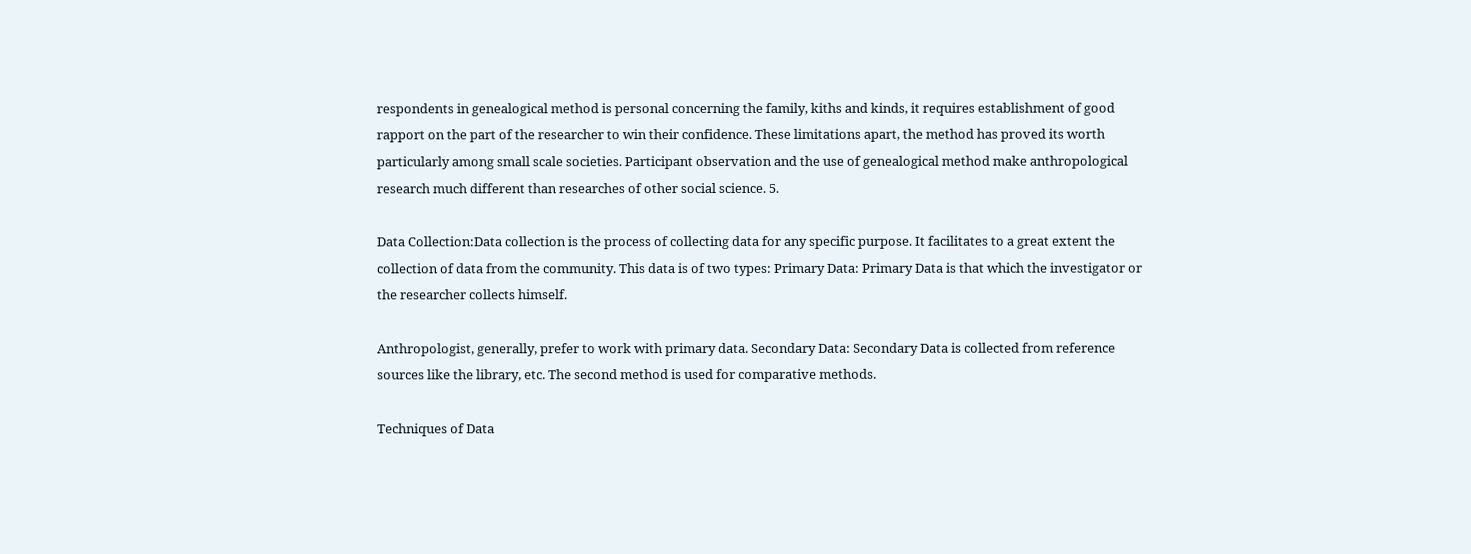respondents in genealogical method is personal concerning the family, kiths and kinds, it requires establishment of good rapport on the part of the researcher to win their confidence. These limitations apart, the method has proved its worth particularly among small scale societies. Participant observation and the use of genealogical method make anthropological research much different than researches of other social science. 5.

Data Collection:Data collection is the process of collecting data for any specific purpose. It facilitates to a great extent the collection of data from the community. This data is of two types: Primary Data: Primary Data is that which the investigator or the researcher collects himself.

Anthropologist, generally, prefer to work with primary data. Secondary Data: Secondary Data is collected from reference sources like the library, etc. The second method is used for comparative methods.

Techniques of Data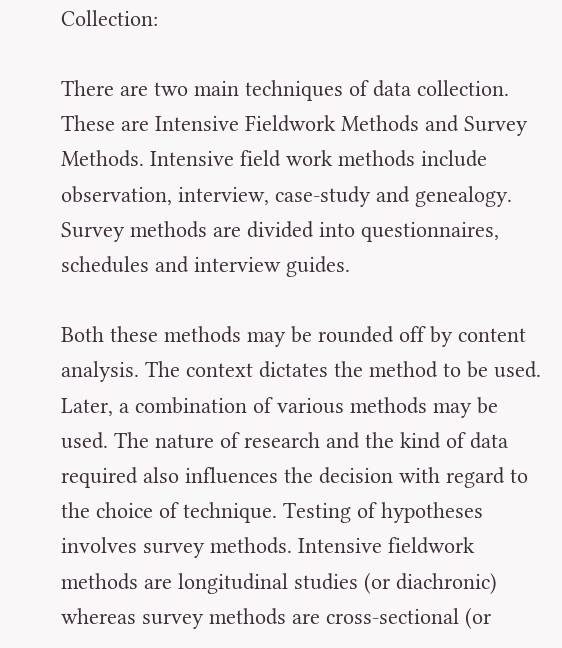Collection:

There are two main techniques of data collection. These are Intensive Fieldwork Methods and Survey Methods. Intensive field work methods include observation, interview, case-study and genealogy. Survey methods are divided into questionnaires, schedules and interview guides.

Both these methods may be rounded off by content analysis. The context dictates the method to be used. Later, a combination of various methods may be used. The nature of research and the kind of data required also influences the decision with regard to the choice of technique. Testing of hypotheses involves survey methods. Intensive fieldwork methods are longitudinal studies (or diachronic) whereas survey methods are cross-sectional (or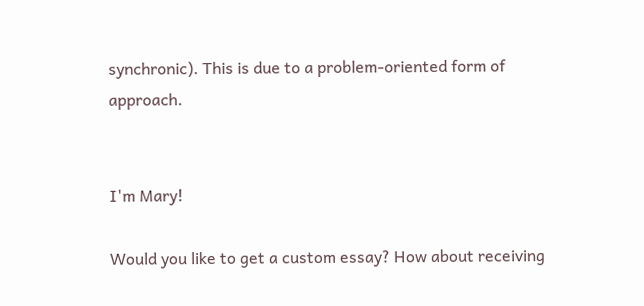synchronic). This is due to a problem-oriented form of approach.


I'm Mary!

Would you like to get a custom essay? How about receiving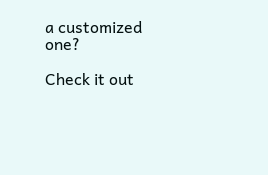a customized one?

Check it out